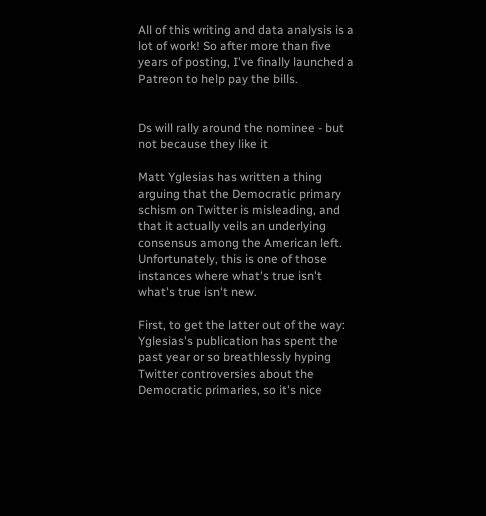All of this writing and data analysis is a lot of work! So after more than five years of posting, I've finally launched a Patreon to help pay the bills.


Ds will rally around the nominee - but not because they like it

Matt Yglesias has written a thing arguing that the Democratic primary schism on Twitter is misleading, and that it actually veils an underlying consensus among the American left. Unfortunately, this is one of those instances where what's true isn't what's true isn't new.

First, to get the latter out of the way: Yglesias's publication has spent the past year or so breathlessly hyping Twitter controversies about the Democratic primaries, so it's nice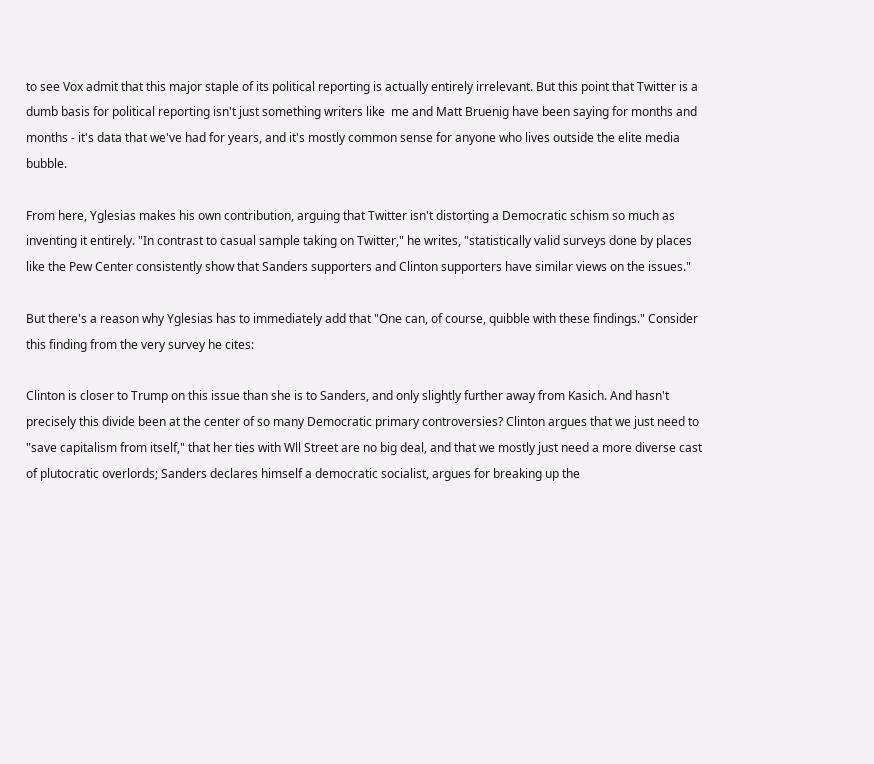to see Vox admit that this major staple of its political reporting is actually entirely irrelevant. But this point that Twitter is a dumb basis for political reporting isn't just something writers like  me and Matt Bruenig have been saying for months and months - it's data that we've had for years, and it's mostly common sense for anyone who lives outside the elite media bubble.

From here, Yglesias makes his own contribution, arguing that Twitter isn't distorting a Democratic schism so much as inventing it entirely. "In contrast to casual sample taking on Twitter," he writes, "statistically valid surveys done by places like the Pew Center consistently show that Sanders supporters and Clinton supporters have similar views on the issues."

But there's a reason why Yglesias has to immediately add that "One can, of course, quibble with these findings." Consider this finding from the very survey he cites:

Clinton is closer to Trump on this issue than she is to Sanders, and only slightly further away from Kasich. And hasn't precisely this divide been at the center of so many Democratic primary controversies? Clinton argues that we just need to "save capitalism from itself," that her ties with Wll Street are no big deal, and that we mostly just need a more diverse cast of plutocratic overlords; Sanders declares himself a democratic socialist, argues for breaking up the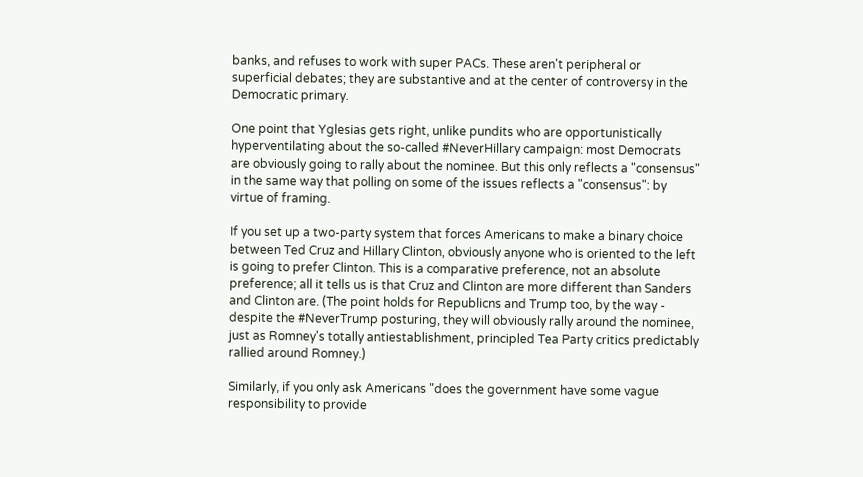banks, and refuses to work with super PACs. These aren't peripheral or superficial debates; they are substantive and at the center of controversy in the Democratic primary.

One point that Yglesias gets right, unlike pundits who are opportunistically hyperventilating about the so-called #NeverHillary campaign: most Democrats are obviously going to rally about the nominee. But this only reflects a "consensus" in the same way that polling on some of the issues reflects a "consensus": by virtue of framing.

If you set up a two-party system that forces Americans to make a binary choice between Ted Cruz and Hillary Clinton, obviously anyone who is oriented to the left is going to prefer Clinton. This is a comparative preference, not an absolute preference; all it tells us is that Cruz and Clinton are more different than Sanders and Clinton are. (The point holds for Republicns and Trump too, by the way - despite the #NeverTrump posturing, they will obviously rally around the nominee, just as Romney's totally antiestablishment, principled Tea Party critics predictably rallied around Romney.)

Similarly, if you only ask Americans "does the government have some vague responsibility to provide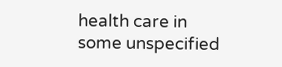health care in some unspecified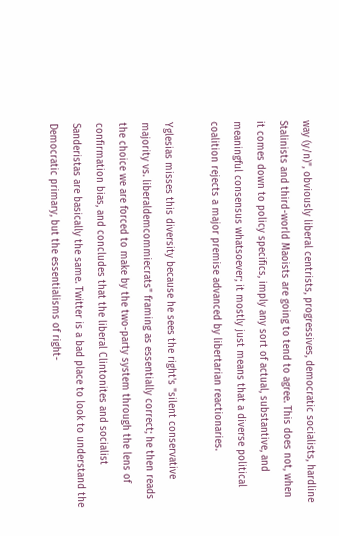way (y/n)", obviously liberal centrists, progressives, democratic socialists, hardline Stalinists and third-world Maoists are going to tend to agree. This does not, when it comes down to policy specifics, imply any sort of actual, substantive, and meaningful consensus whatsoever; it mostly just means that a diverse political coalition rejects a major premise advanced by libertarian reactionaries.

Yglesias misses this diversity because he sees the right's "silent conservative majority vs. liberaldemcommiecrats" framing as essentially correct; he then reads the choice we are forced to make by the two-party system through the lens of confirmation bias, and concludes that the liberal Clintonites and socialist Sanderistas are basically the same. Twitter is a bad place to look to understand the Democratic primary, but the essentialisms of right-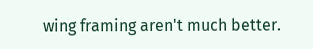wing framing aren't much better.